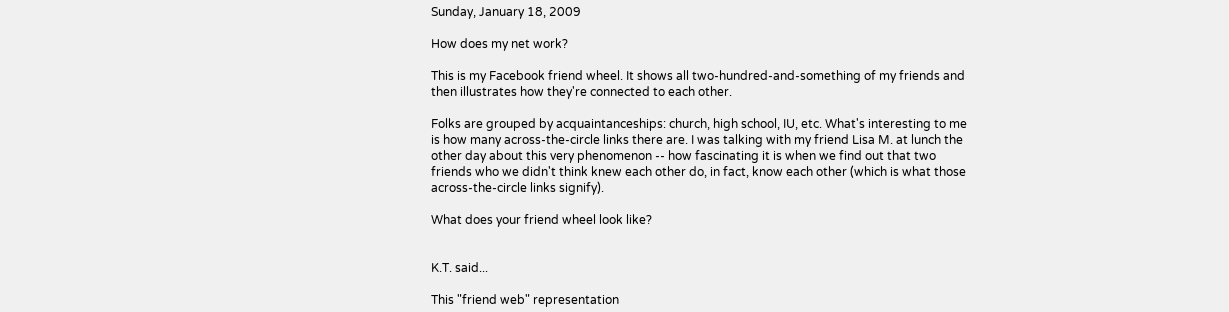Sunday, January 18, 2009

How does my net work?

This is my Facebook friend wheel. It shows all two-hundred-and-something of my friends and then illustrates how they're connected to each other.

Folks are grouped by acquaintanceships: church, high school, IU, etc. What's interesting to me is how many across-the-circle links there are. I was talking with my friend Lisa M. at lunch the other day about this very phenomenon -- how fascinating it is when we find out that two friends who we didn't think knew each other do, in fact, know each other (which is what those across-the-circle links signify).

What does your friend wheel look like?


K.T. said...

This "friend web" representation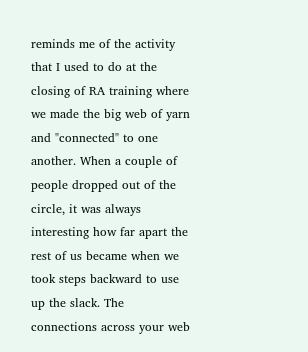reminds me of the activity that I used to do at the closing of RA training where we made the big web of yarn and "connected" to one another. When a couple of people dropped out of the circle, it was always interesting how far apart the rest of us became when we took steps backward to use up the slack. The connections across your web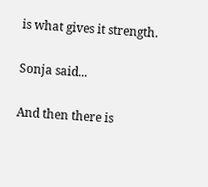is what gives it strength.

Sonja said...

And then there is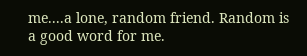me....a lone, random friend. Random is a good word for me.